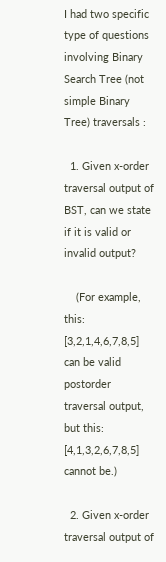I had two specific type of questions involving Binary Search Tree (not simple Binary Tree) traversals :

  1. Given x-order traversal output of BST, can we state if it is valid or invalid output?

    (For example, this: [3,2,1,4,6,7,8,5] can be valid postorder traversal output, but this: [4,1,3,2,6,7,8,5] cannot be.)

  2. Given x-order traversal output of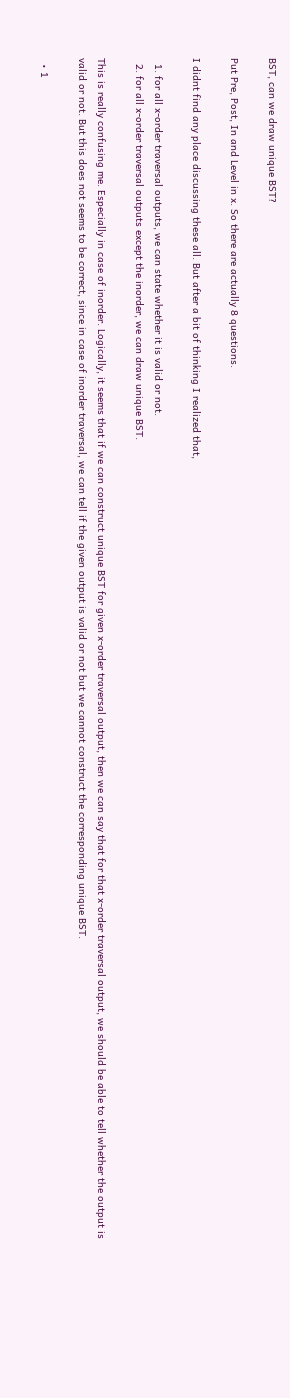BST, can we draw unique BST?

Put Pre, Post, In and Level in x. So there are actually 8 questions.

I didnt find any place discussing these all. But after a bit of thinking I realized that,

  1. for all x-order traversal outputs, we can state whether it is valid or not.
  2. for all x-order traversal outputs except the inorder, we can draw unique BST.

This is really confusing me. Especially in case of inorder. Logically, it seems that if we can construct unique BST for given x-order traversal output, then we can say that for that x-order traversal output, we should be able to tell whether the output is valid or not. But this does not seems to be correct, since in case of inorder traversal, we can tell if the given output is valid or not but we cannot construct the corresponding unique BST.

  • 1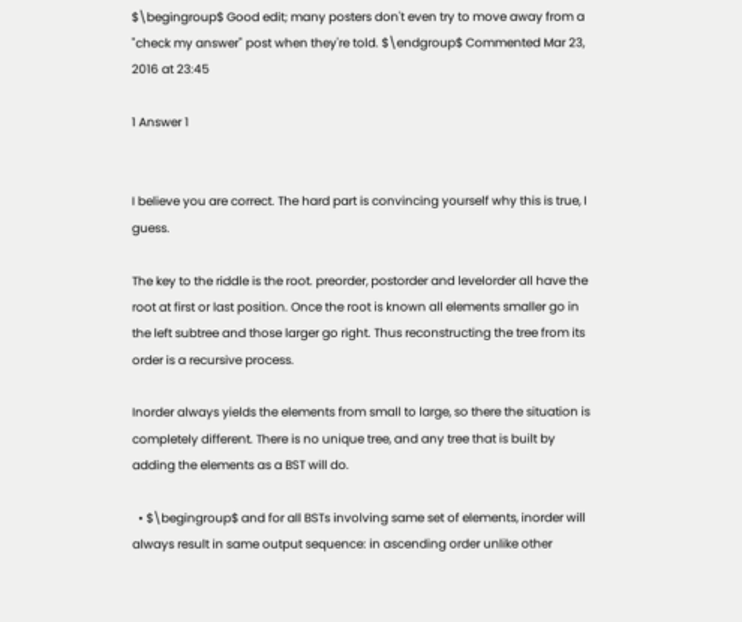$\begingroup$ Good edit; many posters don't even try to move away from a "check my answer" post when they're told. $\endgroup$ Commented Mar 23, 2016 at 23:45

1 Answer 1


I believe you are correct. The hard part is convincing yourself why this is true, I guess.

The key to the riddle is the root. preorder, postorder and levelorder all have the root at first or last position. Once the root is known all elements smaller go in the left subtree and those larger go right. Thus reconstructing the tree from its order is a recursive process.

Inorder always yields the elements from small to large, so there the situation is completely different. There is no unique tree, and any tree that is built by adding the elements as a BST will do.

  • $\begingroup$ and for all BSTs involving same set of elements, inorder will always result in same output sequence: in ascending order unlike other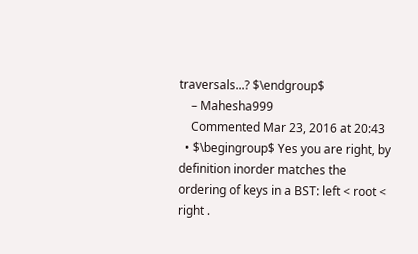traversals...? $\endgroup$
    – Mahesha999
    Commented Mar 23, 2016 at 20:43
  • $\begingroup$ Yes you are right, by definition inorder matches the ordering of keys in a BST: left < root < right .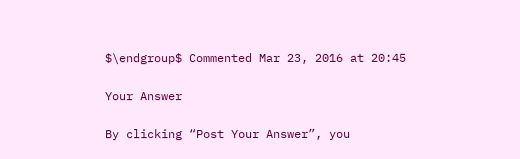$\endgroup$ Commented Mar 23, 2016 at 20:45

Your Answer

By clicking “Post Your Answer”, you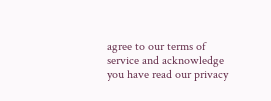agree to our terms of service and acknowledge you have read our privacy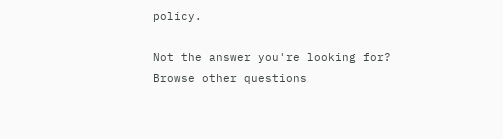policy.

Not the answer you're looking for? Browse other questions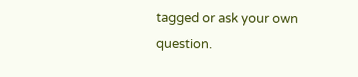tagged or ask your own question.